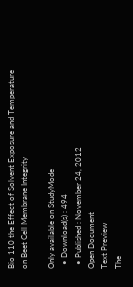Bio 110 the Effect of Solvent Exposure and Temperature on Beet Cell Membrane Integrity

Only available on StudyMode
  • Download(s) : 494
  • Published : November 24, 2012
Open Document
Text Preview
The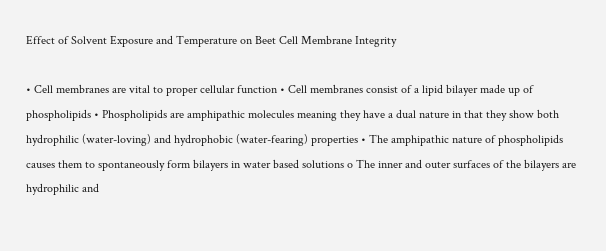Effect of Solvent Exposure and Temperature on Beet Cell Membrane Integrity

• Cell membranes are vital to proper cellular function • Cell membranes consist of a lipid bilayer made up of phospholipids • Phospholipids are amphipathic molecules meaning they have a dual nature in that they show both hydrophilic (water-loving) and hydrophobic (water-fearing) properties • The amphipathic nature of phospholipids causes them to spontaneously form bilayers in water based solutions o The inner and outer surfaces of the bilayers are hydrophilic and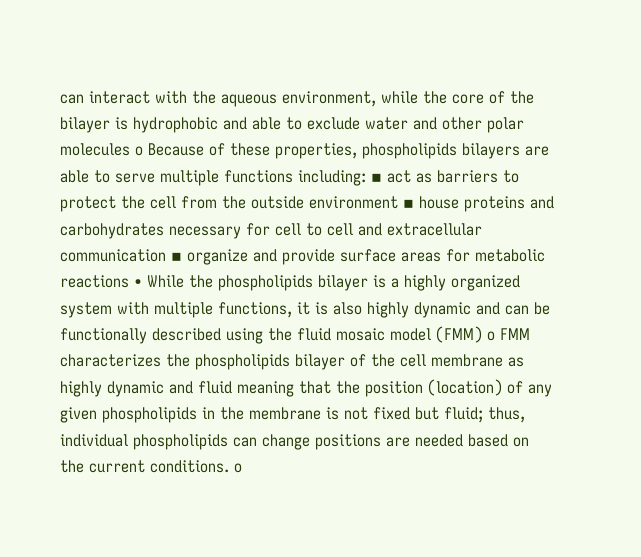can interact with the aqueous environment, while the core of the bilayer is hydrophobic and able to exclude water and other polar molecules o Because of these properties, phospholipids bilayers are able to serve multiple functions including: ▪ act as barriers to protect the cell from the outside environment ▪ house proteins and carbohydrates necessary for cell to cell and extracellular communication ▪ organize and provide surface areas for metabolic reactions • While the phospholipids bilayer is a highly organized system with multiple functions, it is also highly dynamic and can be functionally described using the fluid mosaic model (FMM) o FMM characterizes the phospholipids bilayer of the cell membrane as highly dynamic and fluid meaning that the position (location) of any given phospholipids in the membrane is not fixed but fluid; thus, individual phospholipids can change positions are needed based on the current conditions. o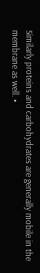Similarly proteins and carbohydrates are generally mobile in the membrane as well. •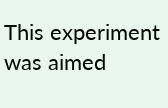This experiment was aimed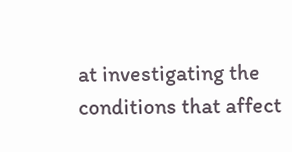at investigating the conditions that affect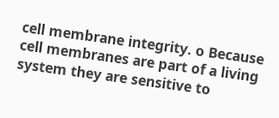cell membrane integrity. o Because cell membranes are part of a living system they are sensitive to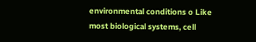environmental conditions o Like most biological systems, cell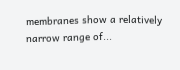membranes show a relatively narrow range of...